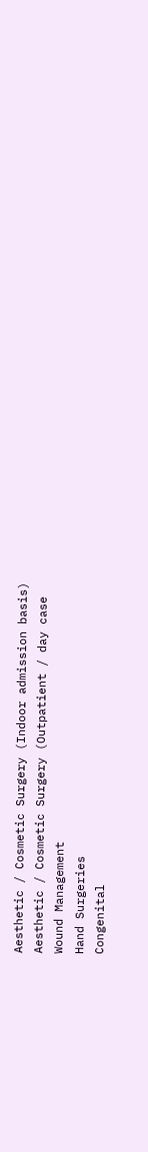Aesthetic / Cosmetic Surgery (Indoor admission basis)
Aesthetic / Cosmetic Surgery (Outpatient / day case
Wound Management
Hand Surgeries
Congenital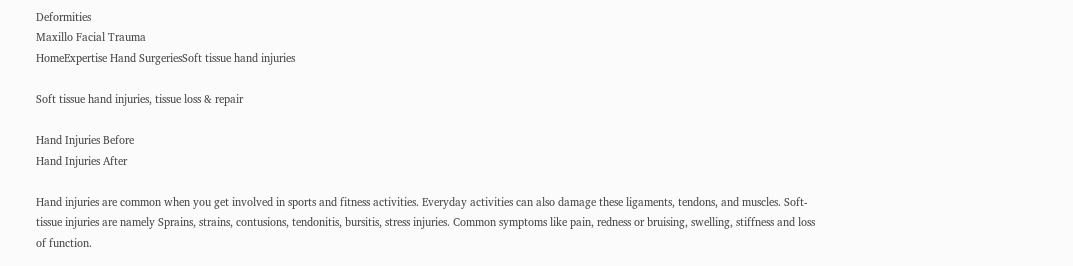Deformities
Maxillo Facial Trauma
HomeExpertise Hand SurgeriesSoft tissue hand injuries

Soft tissue hand injuries, tissue loss & repair

Hand Injuries Before
Hand Injuries After

Hand injuries are common when you get involved in sports and fitness activities. Everyday activities can also damage these ligaments, tendons, and muscles. Soft-tissue injuries are namely Sprains, strains, contusions, tendonitis, bursitis, stress injuries. Common symptoms like pain, redness or bruising, swelling, stiffness and loss of function.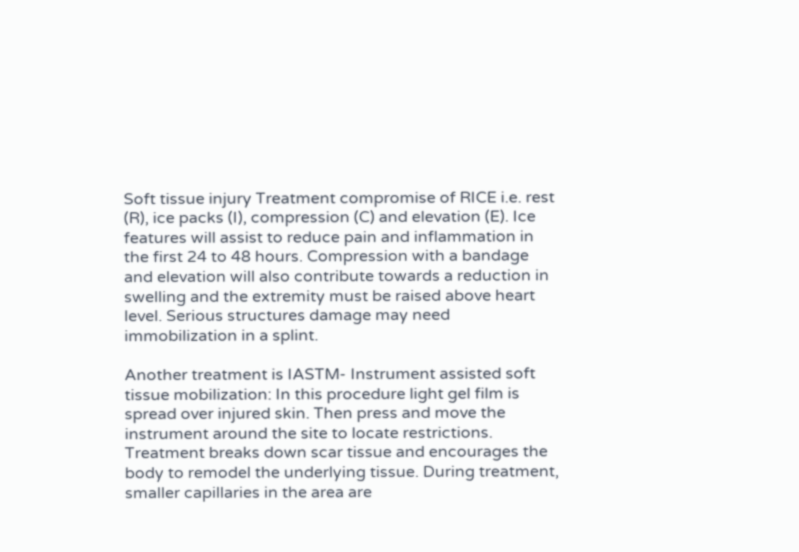Soft tissue injury Treatment compromise of RICE i.e. rest (R), ice packs (I), compression (C) and elevation (E). Ice features will assist to reduce pain and inflammation in the first 24 to 48 hours. Compression with a bandage and elevation will also contribute towards a reduction in swelling and the extremity must be raised above heart level. Serious structures damage may need immobilization in a splint.

Another treatment is IASTM- Instrument assisted soft tissue mobilization: In this procedure light gel film is spread over injured skin. Then press and move the instrument around the site to locate restrictions. Treatment breaks down scar tissue and encourages the body to remodel the underlying tissue. During treatment, smaller capillaries in the area are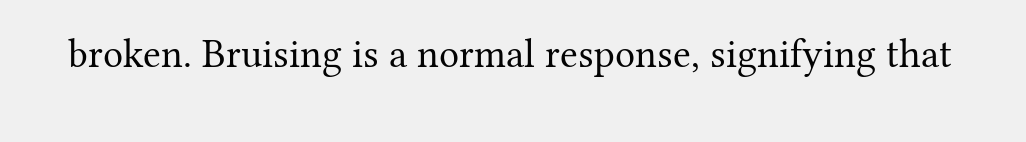broken. Bruising is a normal response, signifying that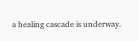a healing cascade is underway.